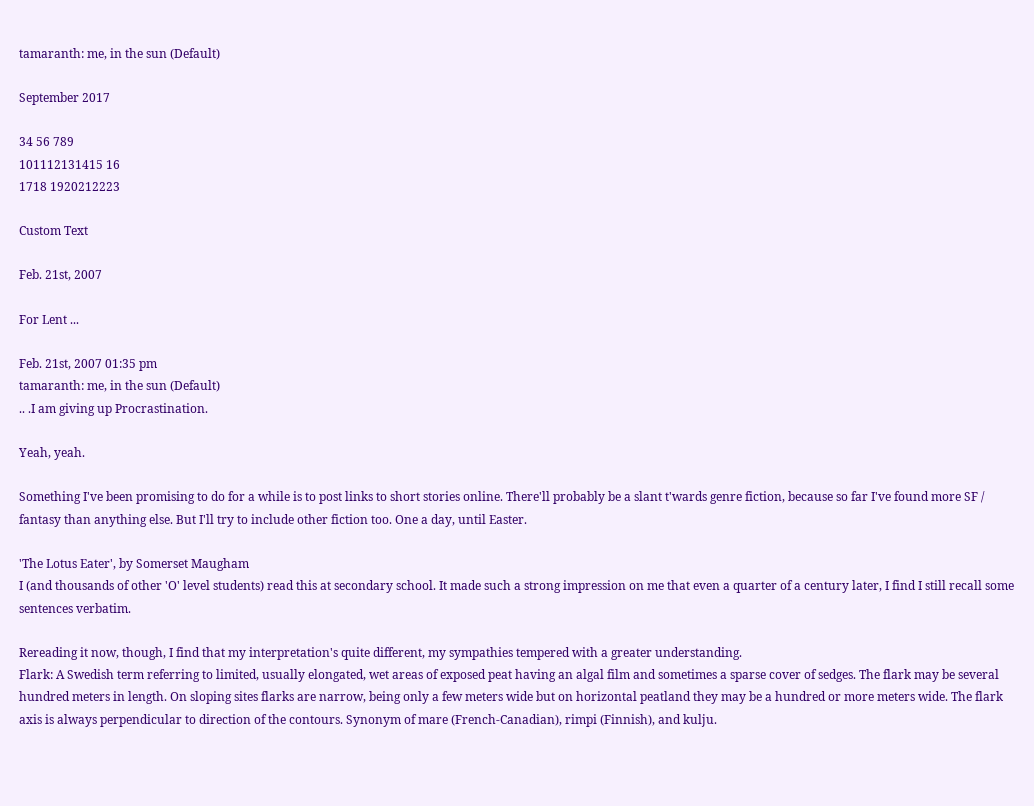tamaranth: me, in the sun (Default)

September 2017

34 56 789
101112131415 16
1718 1920212223

Custom Text

Feb. 21st, 2007

For Lent ...

Feb. 21st, 2007 01:35 pm
tamaranth: me, in the sun (Default)
.. .I am giving up Procrastination.

Yeah, yeah.

Something I've been promising to do for a while is to post links to short stories online. There'll probably be a slant t'wards genre fiction, because so far I've found more SF / fantasy than anything else. But I'll try to include other fiction too. One a day, until Easter.

'The Lotus Eater', by Somerset Maugham
I (and thousands of other 'O' level students) read this at secondary school. It made such a strong impression on me that even a quarter of a century later, I find I still recall some sentences verbatim.

Rereading it now, though, I find that my interpretation's quite different, my sympathies tempered with a greater understanding.
Flark: A Swedish term referring to limited, usually elongated, wet areas of exposed peat having an algal film and sometimes a sparse cover of sedges. The flark may be several hundred meters in length. On sloping sites flarks are narrow, being only a few meters wide but on horizontal peatland they may be a hundred or more meters wide. The flark axis is always perpendicular to direction of the contours. Synonym of mare (French-Canadian), rimpi (Finnish), and kulju.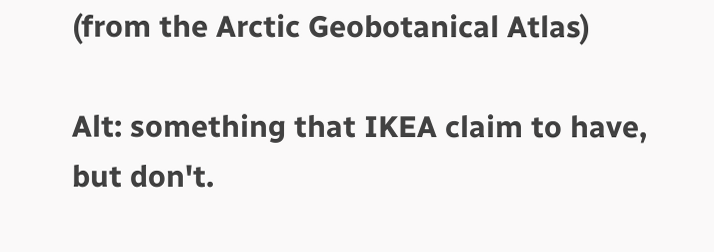(from the Arctic Geobotanical Atlas)

Alt: something that IKEA claim to have, but don't.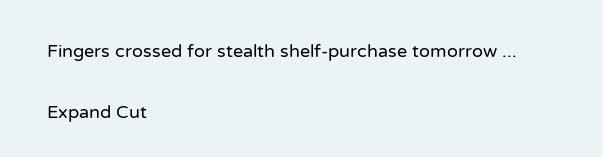Fingers crossed for stealth shelf-purchase tomorrow ...

Expand Cut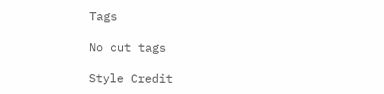Tags

No cut tags

Style Credit